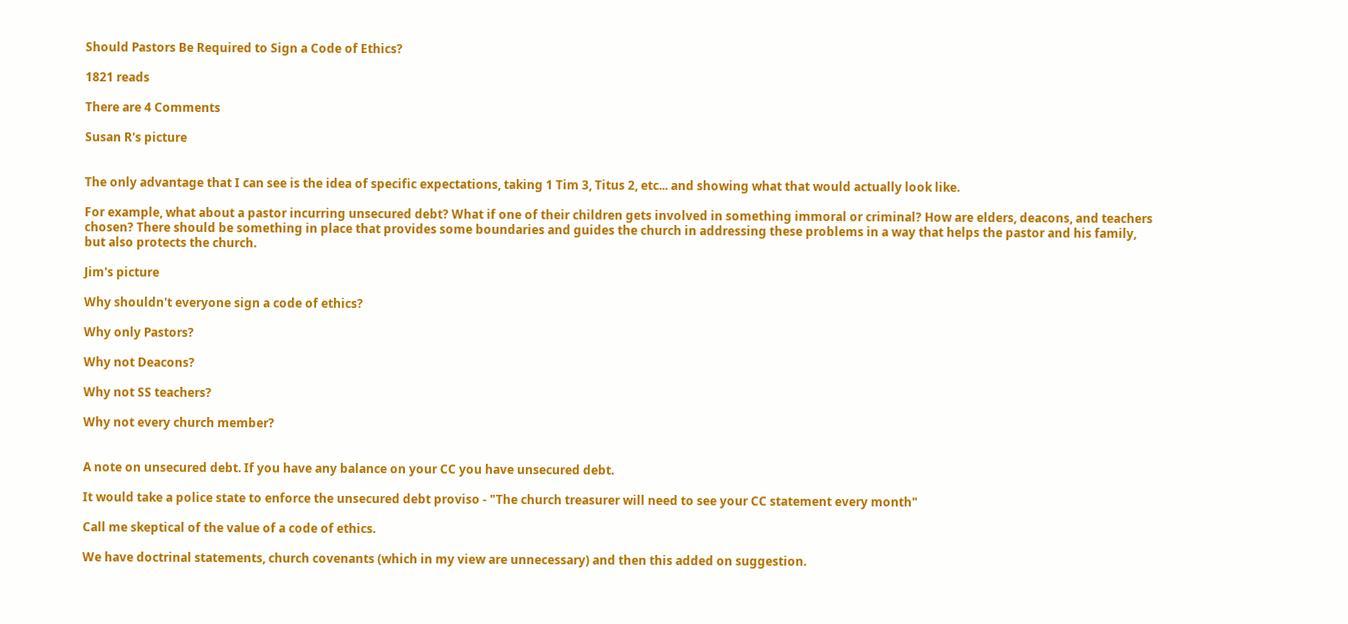Should Pastors Be Required to Sign a Code of Ethics?

1821 reads

There are 4 Comments

Susan R's picture


The only advantage that I can see is the idea of specific expectations, taking 1 Tim 3, Titus 2, etc... and showing what that would actually look like.

For example, what about a pastor incurring unsecured debt? What if one of their children gets involved in something immoral or criminal? How are elders, deacons, and teachers chosen? There should be something in place that provides some boundaries and guides the church in addressing these problems in a way that helps the pastor and his family, but also protects the church.

Jim's picture

Why shouldn't everyone sign a code of ethics?

Why only Pastors?

Why not Deacons?

Why not SS teachers?

Why not every church member?


A note on unsecured debt. If you have any balance on your CC you have unsecured debt.

It would take a police state to enforce the unsecured debt proviso - "The church treasurer will need to see your CC statement every month"

Call me skeptical of the value of a code of ethics.

We have doctrinal statements, church covenants (which in my view are unnecessary) and then this added on suggestion.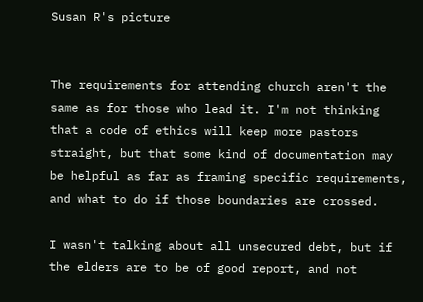Susan R's picture


The requirements for attending church aren't the same as for those who lead it. I'm not thinking that a code of ethics will keep more pastors straight, but that some kind of documentation may be helpful as far as framing specific requirements, and what to do if those boundaries are crossed.

I wasn't talking about all unsecured debt, but if the elders are to be of good report, and not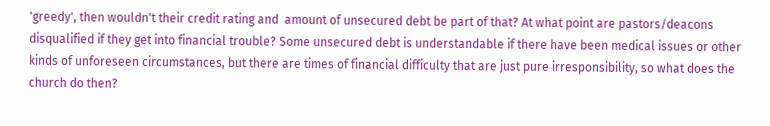'greedy', then wouldn't their credit rating and  amount of unsecured debt be part of that? At what point are pastors/deacons disqualified if they get into financial trouble? Some unsecured debt is understandable if there have been medical issues or other kinds of unforeseen circumstances, but there are times of financial difficulty that are just pure irresponsibility, so what does the church do then?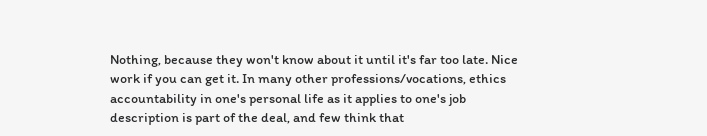Nothing, because they won't know about it until it's far too late. Nice work if you can get it. In many other professions/vocations, ethics accountability in one's personal life as it applies to one's job description is part of the deal, and few think that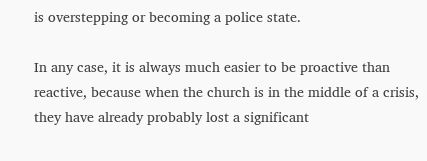is overstepping or becoming a police state.

In any case, it is always much easier to be proactive than reactive, because when the church is in the middle of a crisis, they have already probably lost a significant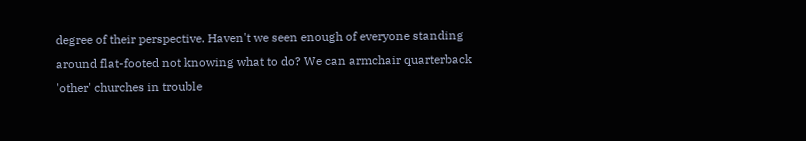degree of their perspective. Haven't we seen enough of everyone standing around flat-footed not knowing what to do? We can armchair quarterback 'other' churches in trouble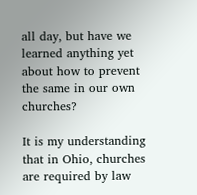all day, but have we learned anything yet about how to prevent the same in our own churches?

It is my understanding that in Ohio, churches are required by law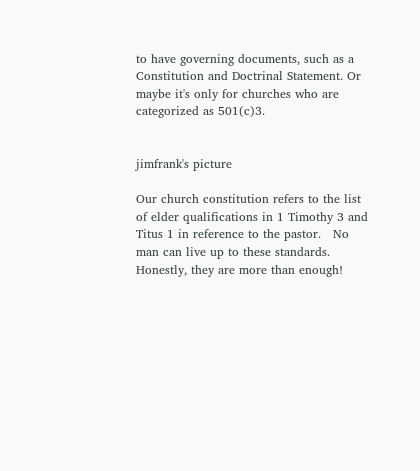to have governing documents, such as a Constitution and Doctrinal Statement. Or maybe it's only for churches who are categorized as 501(c)3.


jimfrank's picture

Our church constitution refers to the list of elder qualifications in 1 Timothy 3 and Titus 1 in reference to the pastor.   No man can live up to these standards.  Honestly, they are more than enough!